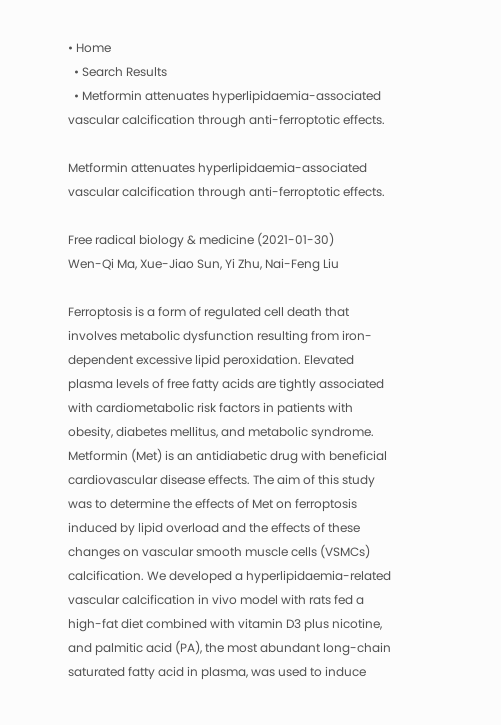• Home
  • Search Results
  • Metformin attenuates hyperlipidaemia-associated vascular calcification through anti-ferroptotic effects.

Metformin attenuates hyperlipidaemia-associated vascular calcification through anti-ferroptotic effects.

Free radical biology & medicine (2021-01-30)
Wen-Qi Ma, Xue-Jiao Sun, Yi Zhu, Nai-Feng Liu

Ferroptosis is a form of regulated cell death that involves metabolic dysfunction resulting from iron-dependent excessive lipid peroxidation. Elevated plasma levels of free fatty acids are tightly associated with cardiometabolic risk factors in patients with obesity, diabetes mellitus, and metabolic syndrome. Metformin (Met) is an antidiabetic drug with beneficial cardiovascular disease effects. The aim of this study was to determine the effects of Met on ferroptosis induced by lipid overload and the effects of these changes on vascular smooth muscle cells (VSMCs) calcification. We developed a hyperlipidaemia-related vascular calcification in vivo model with rats fed a high-fat diet combined with vitamin D3 plus nicotine, and palmitic acid (PA), the most abundant long-chain saturated fatty acid in plasma, was used to induce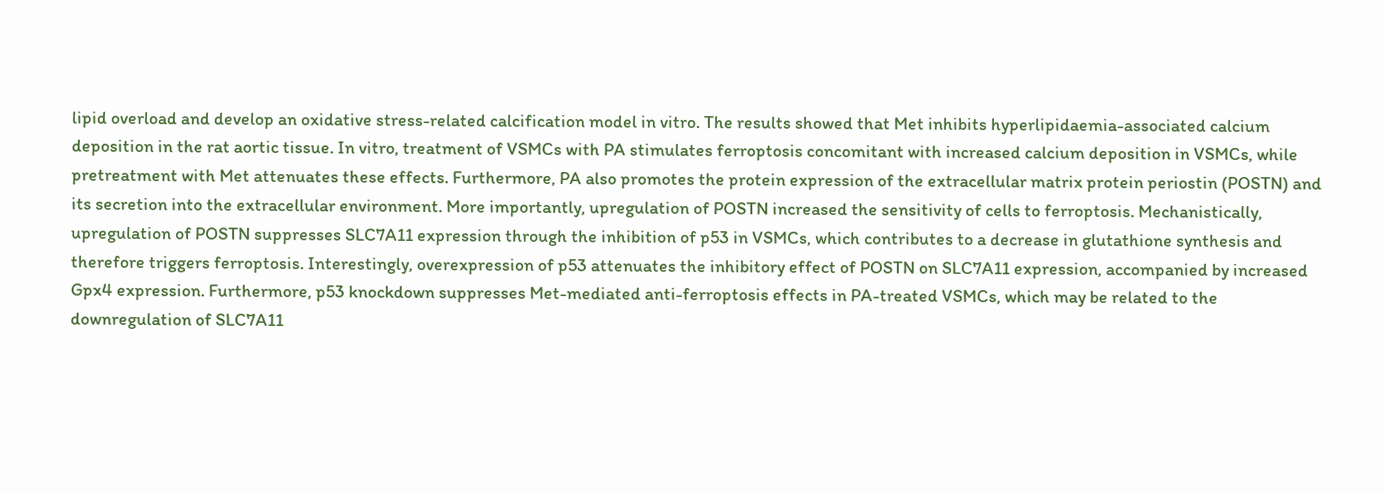lipid overload and develop an oxidative stress-related calcification model in vitro. The results showed that Met inhibits hyperlipidaemia-associated calcium deposition in the rat aortic tissue. In vitro, treatment of VSMCs with PA stimulates ferroptosis concomitant with increased calcium deposition in VSMCs, while pretreatment with Met attenuates these effects. Furthermore, PA also promotes the protein expression of the extracellular matrix protein periostin (POSTN) and its secretion into the extracellular environment. More importantly, upregulation of POSTN increased the sensitivity of cells to ferroptosis. Mechanistically, upregulation of POSTN suppresses SLC7A11 expression through the inhibition of p53 in VSMCs, which contributes to a decrease in glutathione synthesis and therefore triggers ferroptosis. Interestingly, overexpression of p53 attenuates the inhibitory effect of POSTN on SLC7A11 expression, accompanied by increased Gpx4 expression. Furthermore, p53 knockdown suppresses Met-mediated anti-ferroptosis effects in PA-treated VSMCs, which may be related to the downregulation of SLC7A11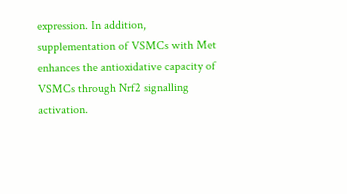expression. In addition, supplementation of VSMCs with Met enhances the antioxidative capacity of VSMCs through Nrf2 signalling activation.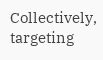Collectively, targeting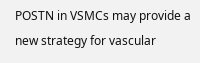POSTN in VSMCs may provide a new strategy for vascular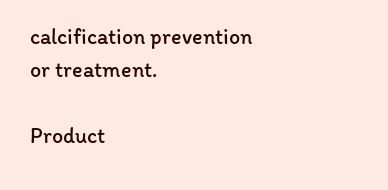calcification prevention or treatment.

Product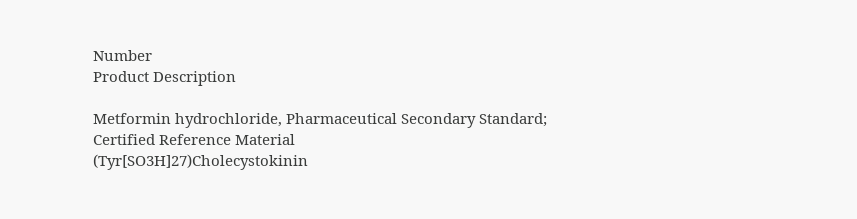Number
Product Description

Metformin hydrochloride, Pharmaceutical Secondary Standard; Certified Reference Material
(Tyr[SO3H]27)Cholecystokinin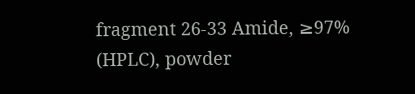fragment 26-33 Amide, ≥97% (HPLC), powder